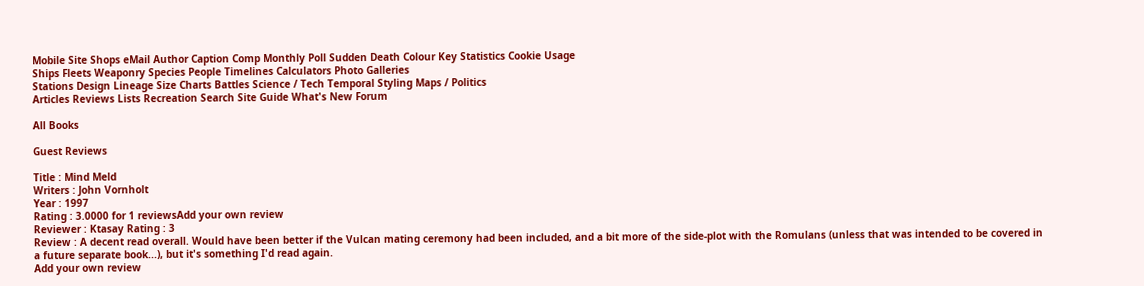Mobile Site Shops eMail Author Caption Comp Monthly Poll Sudden Death Colour Key Statistics Cookie Usage
Ships Fleets Weaponry Species People Timelines Calculators Photo Galleries
Stations Design Lineage Size Charts Battles Science / Tech Temporal Styling Maps / Politics
Articles Reviews Lists Recreation Search Site Guide What's New Forum

All Books

Guest Reviews

Title : Mind Meld
Writers : John Vornholt
Year : 1997
Rating : 3.0000 for 1 reviewsAdd your own review
Reviewer : Ktasay Rating : 3
Review : A decent read overall. Would have been better if the Vulcan mating ceremony had been included, and a bit more of the side-plot with the Romulans (unless that was intended to be covered in a future separate book...), but it's something I'd read again.
Add your own review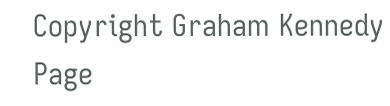Copyright Graham Kennedy Page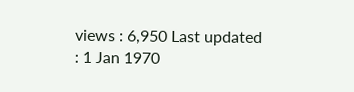views : 6,950 Last updated : 1 Jan 1970